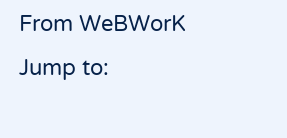From WeBWorK
Jump to: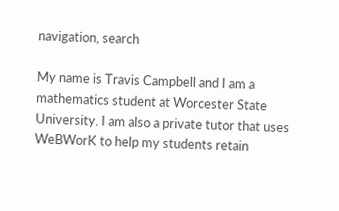navigation, search

My name is Travis Campbell and I am a mathematics student at Worcester State University. I am also a private tutor that uses WeBWorK to help my students retain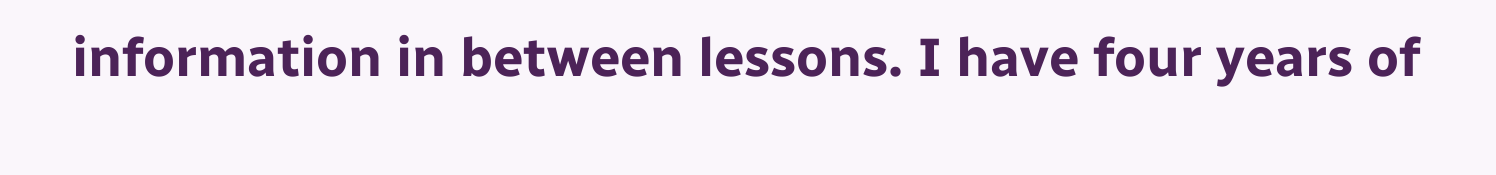information in between lessons. I have four years of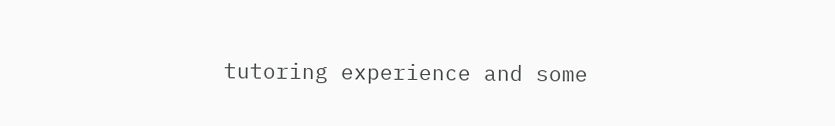tutoring experience and some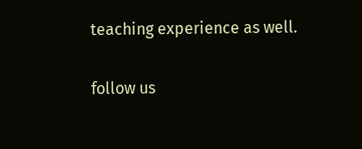teaching experience as well.

follow us